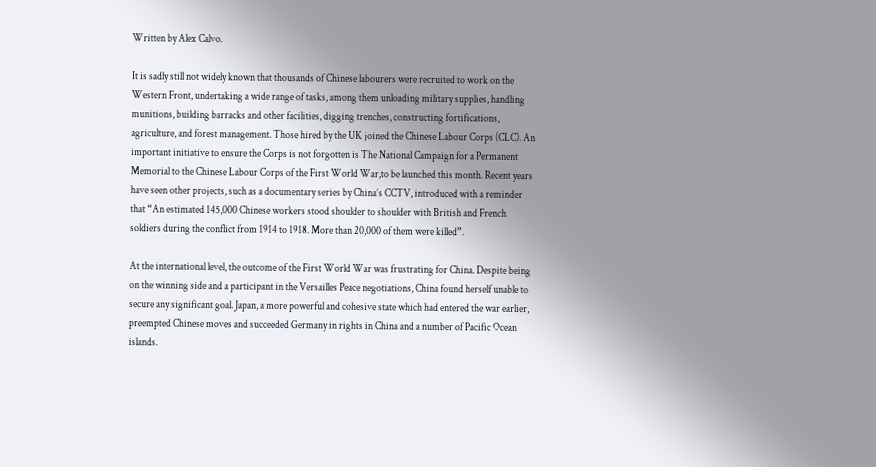Written by Alex Calvo.

It is sadly still not widely known that thousands of Chinese labourers were recruited to work on the Western Front, undertaking a wide range of tasks, among them unloading military supplies, handling munitions, building barracks and other facilities, digging trenches, constructing fortifications, agriculture, and forest management. Those hired by the UK joined the Chinese Labour Corps (CLC). An important initiative to ensure the Corps is not forgotten is The National Campaign for a Permanent Memorial to the Chinese Labour Corps of the First World War,to be launched this month. Recent years have seen other projects, such as a documentary series by China’s CCTV, introduced with a reminder that “An estimated 145,000 Chinese workers stood shoulder to shoulder with British and French soldiers during the conflict from 1914 to 1918. More than 20,000 of them were killed”.

At the international level, the outcome of the First World War was frustrating for China. Despite being on the winning side and a participant in the Versailles Peace negotiations, China found herself unable to secure any significant goal. Japan, a more powerful and cohesive state which had entered the war earlier, preempted Chinese moves and succeeded Germany in rights in China and a number of Pacific Ocean islands.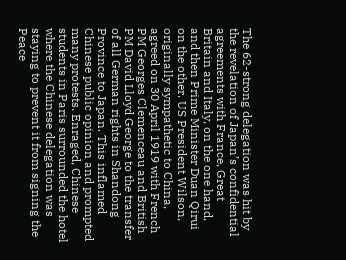The 62-strong delegation was hit by the revelation of Japan’s confidential agreements with France, Great Britain and Italy, on the one hand, and then Prime Minister Duan Qirui on the other. US President Wilson, originally sympathetic to China, agreed on 30 April 1919 with French PM Georges Clemenceau and British PM David Lloyd George to the transfer of all German rights in Shandong Province to Japan. This inflamed Chinese public opinion and prompted many protests. Enraged, Chinese students in Paris surrounded the hotel where the Chinese delegation was staying to prevent it from signing the Peace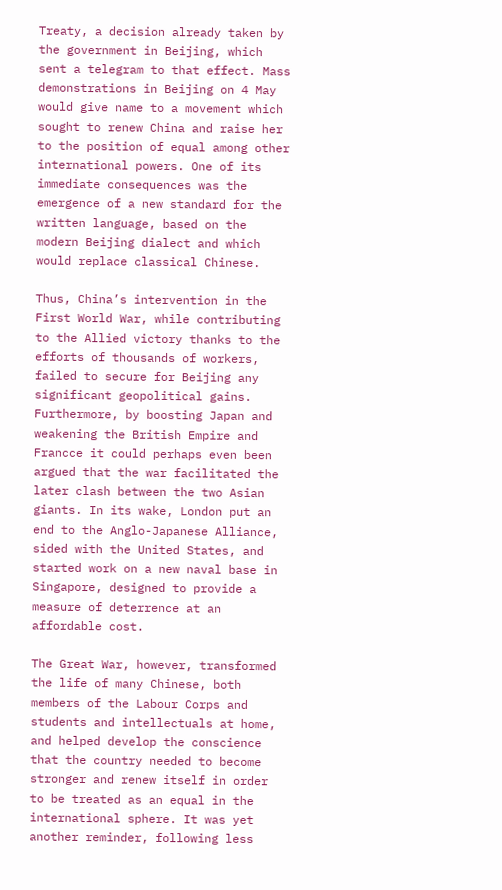Treaty, a decision already taken by the government in Beijing, which sent a telegram to that effect. Mass demonstrations in Beijing on 4 May would give name to a movement which sought to renew China and raise her to the position of equal among other international powers. One of its immediate consequences was the emergence of a new standard for the written language, based on the modern Beijing dialect and which would replace classical Chinese.

Thus, China’s intervention in the First World War, while contributing to the Allied victory thanks to the efforts of thousands of workers, failed to secure for Beijing any significant geopolitical gains. Furthermore, by boosting Japan and weakening the British Empire and Francce it could perhaps even been argued that the war facilitated the later clash between the two Asian giants. In its wake, London put an end to the Anglo-Japanese Alliance, sided with the United States, and started work on a new naval base in Singapore, designed to provide a measure of deterrence at an affordable cost.

The Great War, however, transformed the life of many Chinese, both members of the Labour Corps and students and intellectuals at home, and helped develop the conscience that the country needed to become stronger and renew itself in order to be treated as an equal in the international sphere. It was yet another reminder, following less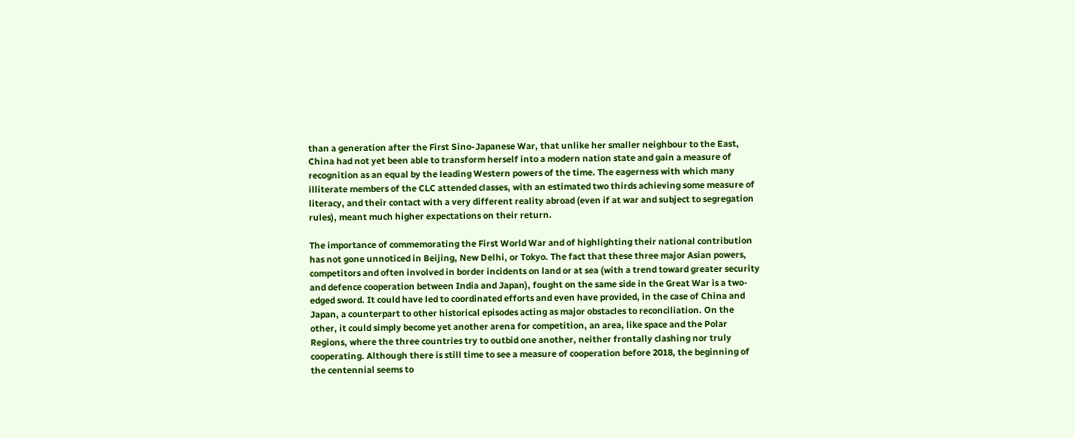than a generation after the First Sino-Japanese War, that unlike her smaller neighbour to the East, China had not yet been able to transform herself into a modern nation state and gain a measure of recognition as an equal by the leading Western powers of the time. The eagerness with which many illiterate members of the CLC attended classes, with an estimated two thirds achieving some measure of literacy, and their contact with a very different reality abroad (even if at war and subject to segregation rules), meant much higher expectations on their return.

The importance of commemorating the First World War and of highlighting their national contribution has not gone unnoticed in Beijing, New Delhi, or Tokyo. The fact that these three major Asian powers, competitors and often involved in border incidents on land or at sea (with a trend toward greater security and defence cooperation between India and Japan), fought on the same side in the Great War is a two-edged sword. It could have led to coordinated efforts and even have provided, in the case of China and Japan, a counterpart to other historical episodes acting as major obstacles to reconciliation. On the other, it could simply become yet another arena for competition, an area, like space and the Polar Regions, where the three countries try to outbid one another, neither frontally clashing nor truly cooperating. Although there is still time to see a measure of cooperation before 2018, the beginning of the centennial seems to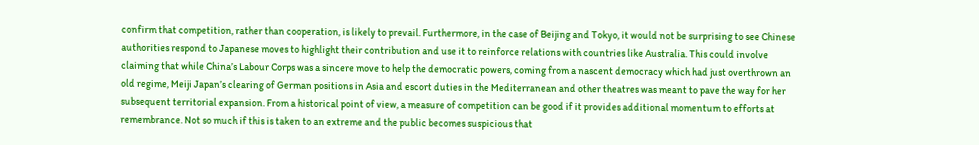confirm that competition, rather than cooperation, is likely to prevail. Furthermore, in the case of Beijing and Tokyo, it would not be surprising to see Chinese authorities respond to Japanese moves to highlight their contribution and use it to reinforce relations with countries like Australia. This could involve claiming that while China’s Labour Corps was a sincere move to help the democratic powers, coming from a nascent democracy which had just overthrown an old regime, Meiji Japan’s clearing of German positions in Asia and escort duties in the Mediterranean and other theatres was meant to pave the way for her subsequent territorial expansion. From a historical point of view, a measure of competition can be good if it provides additional momentum to efforts at remembrance. Not so much if this is taken to an extreme and the public becomes suspicious that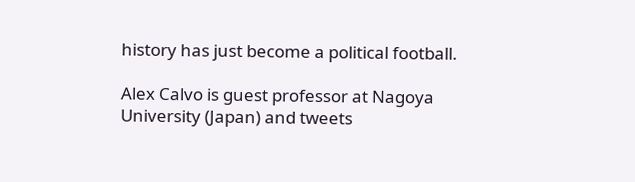history has just become a political football.

Alex Calvo is guest professor at Nagoya University (Japan) and tweets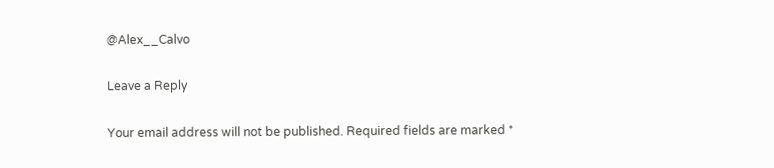@Alex__Calvo

Leave a Reply

Your email address will not be published. Required fields are marked *